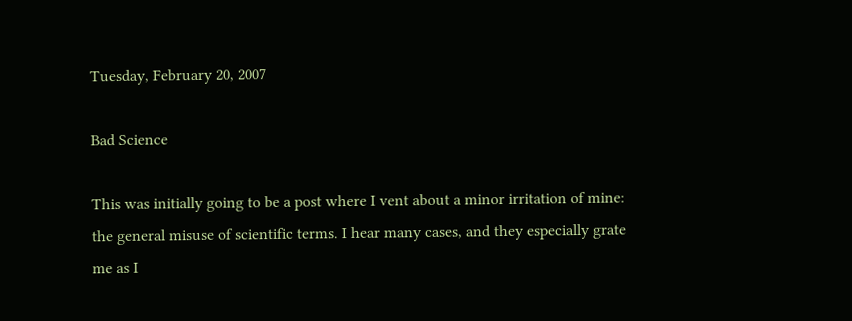Tuesday, February 20, 2007

Bad Science

This was initially going to be a post where I vent about a minor irritation of mine: the general misuse of scientific terms. I hear many cases, and they especially grate me as I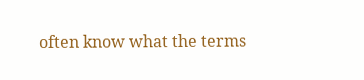often know what the terms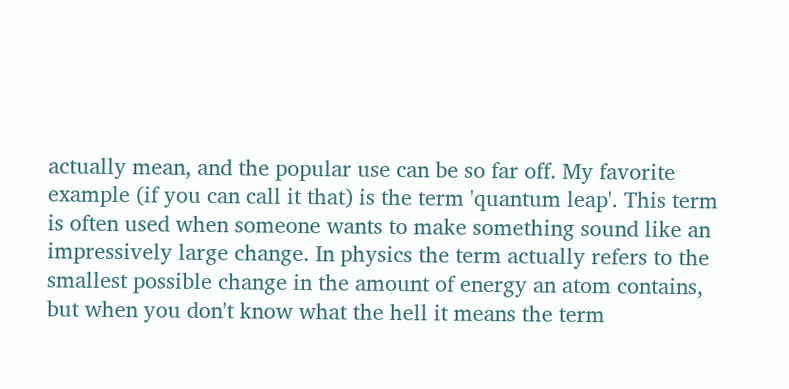actually mean, and the popular use can be so far off. My favorite example (if you can call it that) is the term 'quantum leap'. This term is often used when someone wants to make something sound like an impressively large change. In physics the term actually refers to the smallest possible change in the amount of energy an atom contains, but when you don't know what the hell it means the term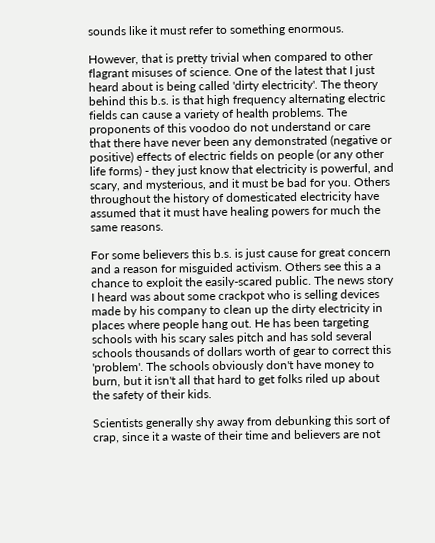sounds like it must refer to something enormous.

However, that is pretty trivial when compared to other flagrant misuses of science. One of the latest that I just heard about is being called 'dirty electricity'. The theory behind this b.s. is that high frequency alternating electric fields can cause a variety of health problems. The proponents of this voodoo do not understand or care that there have never been any demonstrated (negative or positive) effects of electric fields on people (or any other life forms) - they just know that electricity is powerful, and scary, and mysterious, and it must be bad for you. Others throughout the history of domesticated electricity have assumed that it must have healing powers for much the same reasons.

For some believers this b.s. is just cause for great concern and a reason for misguided activism. Others see this a a chance to exploit the easily-scared public. The news story I heard was about some crackpot who is selling devices made by his company to clean up the dirty electricity in places where people hang out. He has been targeting schools with his scary sales pitch and has sold several schools thousands of dollars worth of gear to correct this 'problem'. The schools obviously don't have money to burn, but it isn't all that hard to get folks riled up about the safety of their kids.

Scientists generally shy away from debunking this sort of crap, since it a waste of their time and believers are not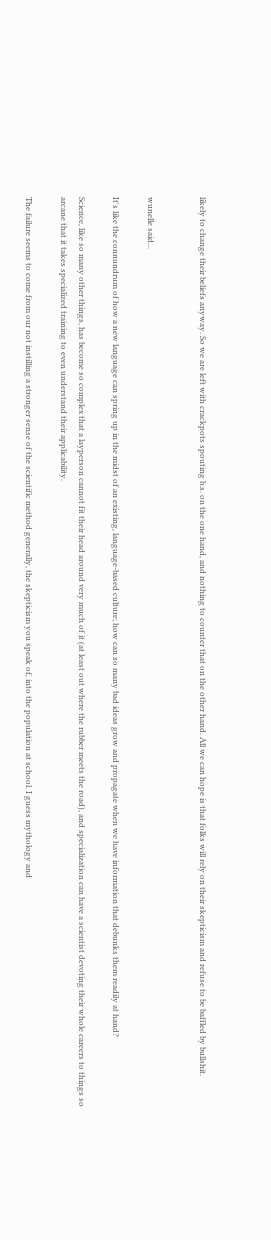likely to change their beliefs anyway. So we are left with crackpots spouting b.s. on the one hand, and nothing to counter that on the other hand. All we can hope is that folks will rely on their skepticism and refuse to be baffled by bullshit.


wunelle said...

It's like the connundrum of how a new language can spring up in the midst of an existing, language-based culture; how can so many bad ideas grow and propagate when we have information that debunks them readily at hand?

Science, like so many other things, has become so complex that a layperson cannot fit their head around very much of it (at least out where the rubber meets the road), and specialization can have a scientist devoting their whole careers to things so arcane that it takes specialized training to even understand their applicability.

The failure seems to come from our not instilling a stronger sense of the scientific method generally, the skepticism you speak of, into the population at school. I guess mythology and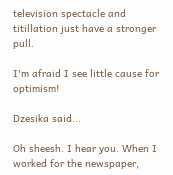television spectacle and titillation just have a stronger pull.

I'm afraid I see little cause for optimism!

Dzesika said...

Oh sheesh. I hear you. When I worked for the newspaper,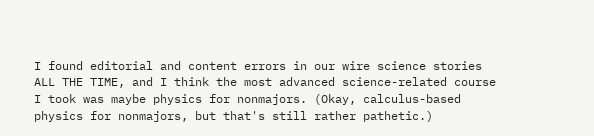I found editorial and content errors in our wire science stories ALL THE TIME, and I think the most advanced science-related course I took was maybe physics for nonmajors. (Okay, calculus-based physics for nonmajors, but that's still rather pathetic.)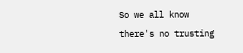So we all know there's no trusting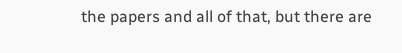the papers and all of that, but there are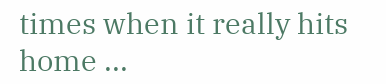times when it really hits home ...